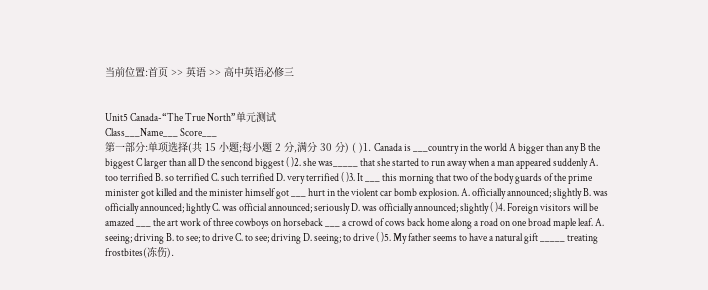当前位置:首页 >> 英语 >> 高中英语必修三


Unit5 Canada-“The True North”单元测试
Class___Name___ Score___
第一部分:单项选择(共 15 小题;每小题 2 分,满分 30 分) ( )1. Canada is ___country in the world A bigger than any B the biggest C larger than all D the sencond biggest ( )2. she was_____ that she started to run away when a man appeared suddenly A. too terrified B. so terrified C. such terrified D. very terrified ( )3. It ___ this morning that two of the body guards of the prime minister got killed and the minister himself got ___ hurt in the violent car bomb explosion. A. officially announced; slightly B. was officially announced; lightly C. was official announced; seriously D. was officially announced; slightly ( )4. Foreign visitors will be amazed ___ the art work of three cowboys on horseback ___ a crowd of cows back home along a road on one broad maple leaf. A. seeing; driving B. to see; to drive C. to see; driving D. seeing; to drive ( )5. My father seems to have a natural gift _____ treating frostbites(冻伤).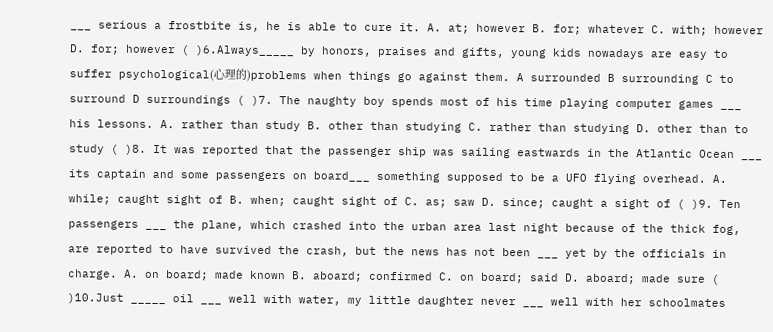___ serious a frostbite is, he is able to cure it. A. at; however B. for; whatever C. with; however D. for; however ( )6.Always_____ by honors, praises and gifts, young kids nowadays are easy to suffer psychological(心理的)problems when things go against them. A surrounded B surrounding C to surround D surroundings ( )7. The naughty boy spends most of his time playing computer games ___ his lessons. A. rather than study B. other than studying C. rather than studying D. other than to study ( )8. It was reported that the passenger ship was sailing eastwards in the Atlantic Ocean ___ its captain and some passengers on board___ something supposed to be a UFO flying overhead. A. while; caught sight of B. when; caught sight of C. as; saw D. since; caught a sight of ( )9. Ten passengers ___ the plane, which crashed into the urban area last night because of the thick fog, are reported to have survived the crash, but the news has not been ___ yet by the officials in charge. A. on board; made known B. aboard; confirmed C. on board; said D. aboard; made sure ( )10.Just _____ oil ___ well with water, my little daughter never ___ well with her schoolmates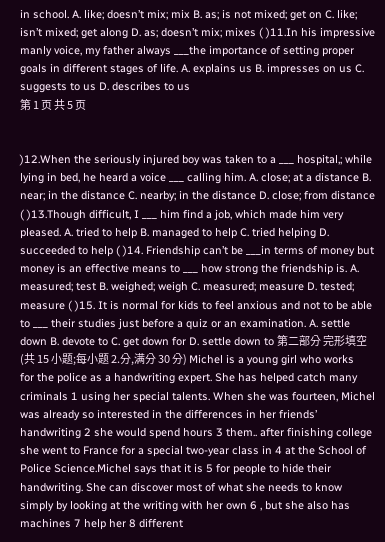in school. A. like; doesn’t mix; mix B. as; is not mixed; get on C. like; isn’t mixed; get along D. as; doesn’t mix; mixes ( )11.In his impressive manly voice, my father always ___the importance of setting proper goals in different stages of life. A. explains us B. impresses on us C. suggests to us D. describes to us
第 1 页 共 5 页


)12.When the seriously injured boy was taken to a ___ hospital,; while lying in bed, he heard a voice ___ calling him. A. close; at a distance B. near; in the distance C. nearby; in the distance D. close; from distance ( )13.Though difficult, I ___ him find a job, which made him very pleased. A. tried to help B. managed to help C. tried helping D. succeeded to help ( )14. Friendship can’t be ___in terms of money but money is an effective means to ___ how strong the friendship is. A. measured; test B. weighed; weigh C. measured; measure D. tested; measure ( )15. It is normal for kids to feel anxious and not to be able to ___ their studies just before a quiz or an examination. A. settle down B. devote to C. get down for D. settle down to 第二部分 完形填空(共 15 小题;每小题 2.分,满分 30 分) Michel is a young girl who works for the police as a handwriting expert. She has helped catch many criminals 1 using her special talents. When she was fourteen, Michel was already so interested in the differences in her friends’ handwriting 2 she would spend hours 3 them.. after finishing college she went to France for a special two-year class in 4 at the School of Police Science.Michel says that it is 5 for people to hide their handwriting. She can discover most of what she needs to know simply by looking at the writing with her own 6 , but she also has machines 7 help her 8 different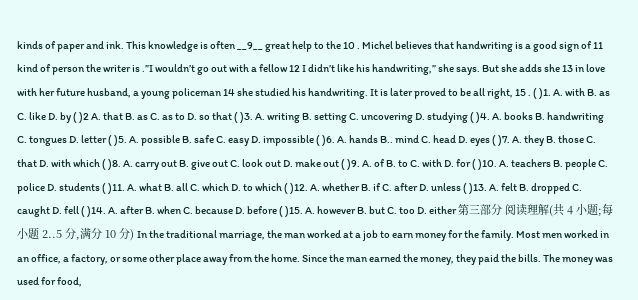kinds of paper and ink. This knowledge is often __9__ great help to the 10 . Michel believes that handwriting is a good sign of 11 kind of person the writer is .”I wouldn’t go out with a fellow 12 I didn’t like his handwriting,” she says. But she adds she 13 in love with her future husband, a young policeman 14 she studied his handwriting. It is later proved to be all right, 15 . ( )1. A. with B. as C. like D. by ( )2 A. that B. as C. as to D. so that ( )3. A. writing B. setting C. uncovering D. studying ( )4. A. books B. handwriting C. tongues D. letter ( )5. A. possible B. safe C. easy D. impossible ( )6. A. hands B.. mind C. head D. eyes ( )7. A. they B. those C. that D. with which ( )8. A. carry out B. give out C. look out D. make out ( )9. A. of B. to C. with D. for ( )10. A. teachers B. people C. police D. students ( )11. A. what B. all C. which D. to which ( )12. A. whether B. if C. after D. unless ( )13. A. felt B. dropped C. caught D. fell ( )14. A. after B. when C. because D. before ( )15. A. however B. but C. too D. either 第三部分 阅读理解(共 4 小题;每小题 2..5 分,满分 10 分) In the traditional marriage, the man worked at a job to earn money for the family. Most men worked in an office, a factory, or some other place away from the home. Since the man earned the money, they paid the bills. The money was used for food,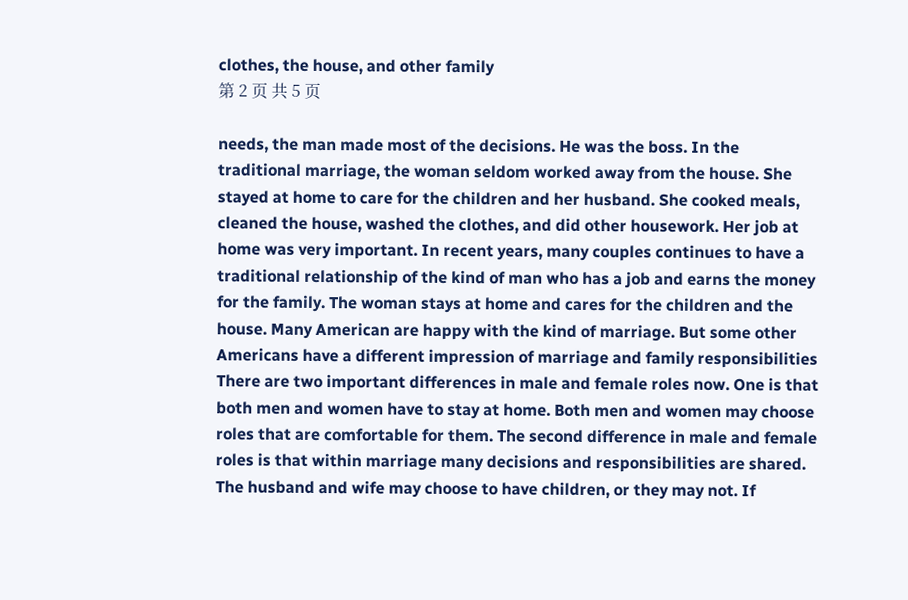clothes, the house, and other family
第 2 页 共 5 页

needs, the man made most of the decisions. He was the boss. In the traditional marriage, the woman seldom worked away from the house. She stayed at home to care for the children and her husband. She cooked meals, cleaned the house, washed the clothes, and did other housework. Her job at home was very important. In recent years, many couples continues to have a traditional relationship of the kind of man who has a job and earns the money for the family. The woman stays at home and cares for the children and the house. Many American are happy with the kind of marriage. But some other Americans have a different impression of marriage and family responsibilities There are two important differences in male and female roles now. One is that both men and women have to stay at home. Both men and women may choose roles that are comfortable for them. The second difference in male and female roles is that within marriage many decisions and responsibilities are shared. The husband and wife may choose to have children, or they may not. If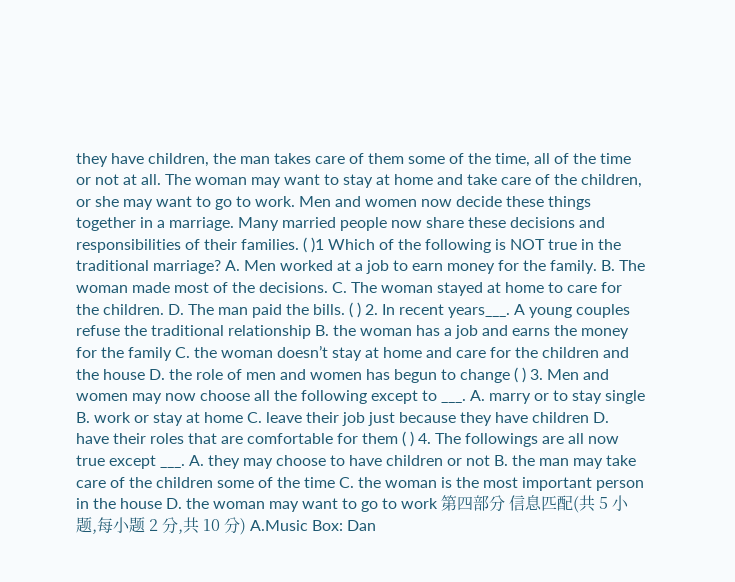they have children, the man takes care of them some of the time, all of the time or not at all. The woman may want to stay at home and take care of the children, or she may want to go to work. Men and women now decide these things together in a marriage. Many married people now share these decisions and responsibilities of their families. ( )1 Which of the following is NOT true in the traditional marriage? A. Men worked at a job to earn money for the family. B. The woman made most of the decisions. C. The woman stayed at home to care for the children. D. The man paid the bills. ( ) 2. In recent years___. A young couples refuse the traditional relationship B. the woman has a job and earns the money for the family C. the woman doesn’t stay at home and care for the children and the house D. the role of men and women has begun to change ( ) 3. Men and women may now choose all the following except to ___. A. marry or to stay single B. work or stay at home C. leave their job just because they have children D. have their roles that are comfortable for them ( ) 4. The followings are all now true except ___. A. they may choose to have children or not B. the man may take care of the children some of the time C. the woman is the most important person in the house D. the woman may want to go to work 第四部分 信息匹配(共 5 小题,每小题 2 分,共 10 分) A.Music Box: Dan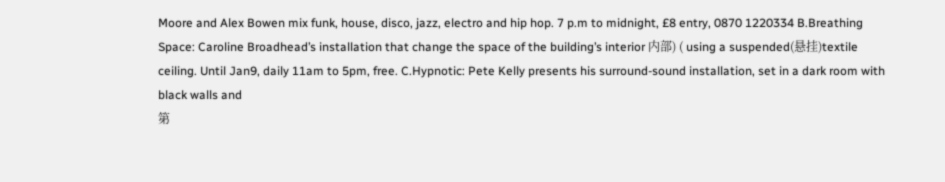Moore and Alex Bowen mix funk, house, disco, jazz, electro and hip hop. 7 p.m to midnight, £8 entry, 0870 1220334 B.Breathing Space: Caroline Broadhead’s installation that change the space of the building’s interior 内部) ( using a suspended(悬挂)textile ceiling. Until Jan9, daily 11am to 5pm, free. C.Hypnotic: Pete Kelly presents his surround-sound installation, set in a dark room with black walls and
第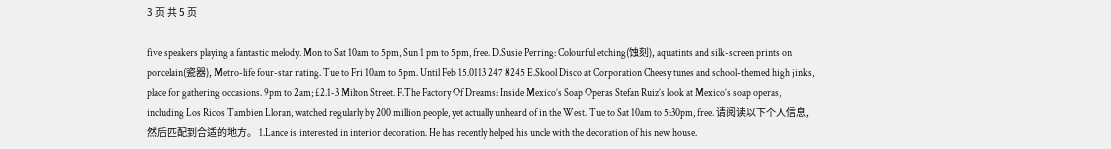3 页 共 5 页

five speakers playing a fantastic melody. Mon to Sat 10am to 5pm, Sun 1 pm to 5pm, free. D.Susie Perring: Colourful etching(蚀刻), aquatints and silk-screen prints on porcelain(瓷器), Metro-life four-star rating. Tue to Fri 10am to 5pm. Until Feb 15.0113 247 8245 E.Skool Disco at Corporation Cheesy tunes and school-themed high jinks, place for gathering occasions. 9pm to 2am; £2.1-3 Milton Street. F.The Factory Of Dreams: Inside Mexico’s Soap Operas Stefan Ruiz’s look at Mexico’s soap operas, including Los Ricos Tambien Lloran, watched regularly by 200 million people, yet actually unheard of in the West. Tue to Sat 10am to 5:30pm, free. 请阅读以下个人信息,然后匹配到合适的地方。 1.Lance is interested in interior decoration. He has recently helped his uncle with the decoration of his new house.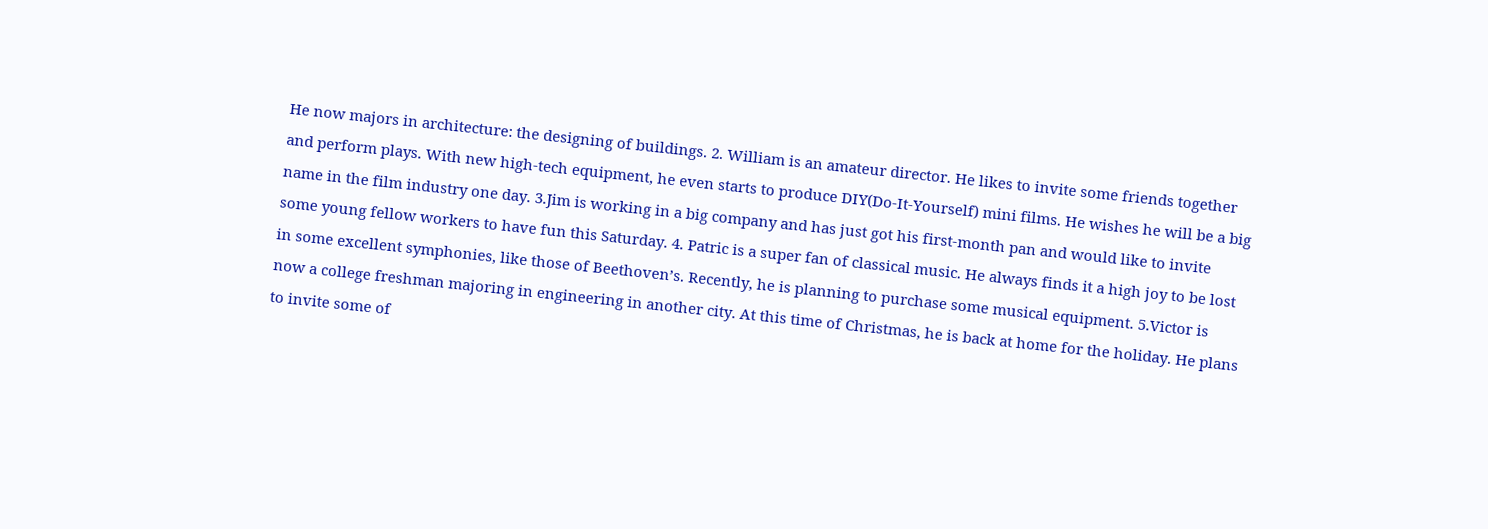He now majors in architecture: the designing of buildings. 2. William is an amateur director. He likes to invite some friends together and perform plays. With new high-tech equipment, he even starts to produce DIY(Do-It-Yourself) mini films. He wishes he will be a big name in the film industry one day. 3.Jim is working in a big company and has just got his first-month pan and would like to invite some young fellow workers to have fun this Saturday. 4. Patric is a super fan of classical music. He always finds it a high joy to be lost in some excellent symphonies, like those of Beethoven’s. Recently, he is planning to purchase some musical equipment. 5.Victor is now a college freshman majoring in engineering in another city. At this time of Christmas, he is back at home for the holiday. He plans to invite some of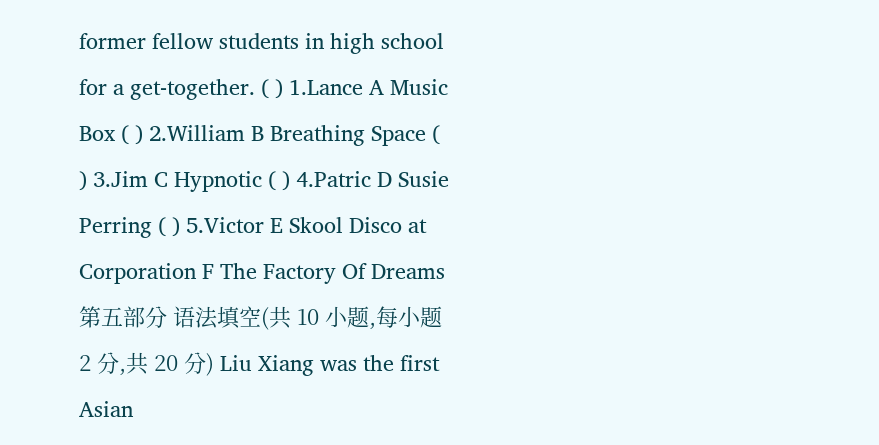former fellow students in high school for a get-together. ( ) 1.Lance A Music Box ( ) 2.William B Breathing Space ( ) 3.Jim C Hypnotic ( ) 4.Patric D Susie Perring ( ) 5.Victor E Skool Disco at Corporation F The Factory Of Dreams 第五部分 语法填空(共 10 小题,每小题 2 分,共 20 分) Liu Xiang was the first Asian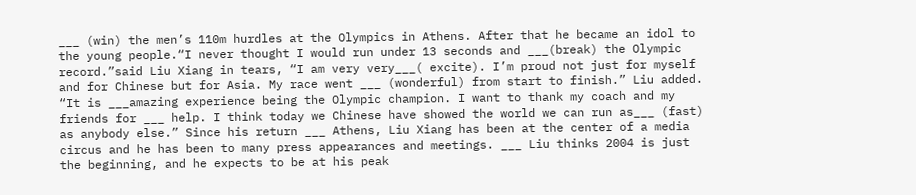___ (win) the men’s 110m hurdles at the Olympics in Athens. After that he became an idol to the young people.“I never thought I would run under 13 seconds and ___(break) the Olympic record.”said Liu Xiang in tears, “I am very very___( excite). I’m proud not just for myself and for Chinese but for Asia. My race went ___ (wonderful) from start to finish.” Liu added. “It is ___amazing experience being the Olympic champion. I want to thank my coach and my friends for ___ help. I think today we Chinese have showed the world we can run as___ (fast) as anybody else.” Since his return ___ Athens, Liu Xiang has been at the center of a media circus and he has been to many press appearances and meetings. ___ Liu thinks 2004 is just the beginning, and he expects to be at his peak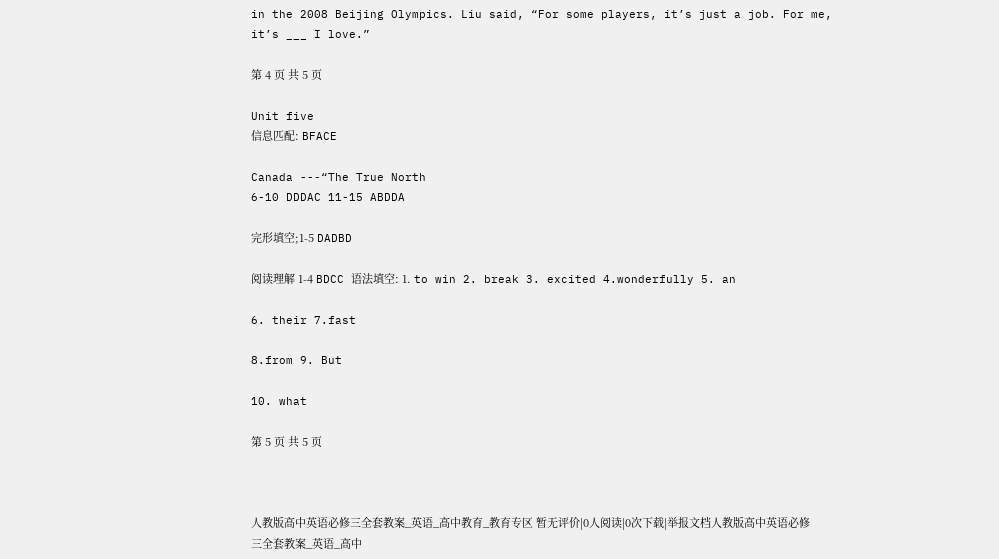in the 2008 Beijing Olympics. Liu said, “For some players, it’s just a job. For me, it’s ___ I love.”

第 4 页 共 5 页

Unit five
信息匹配: BFACE

Canada ---“The True North
6-10 DDDAC 11-15 ABDDA

完形填空;1-5 DADBD

阅读理解 1-4 BDCC 语法填空: 1. to win 2. break 3. excited 4.wonderfully 5. an

6. their 7.fast

8.from 9. But

10. what

第 5 页 共 5 页



人教版高中英语必修三全套教案_英语_高中教育_教育专区 暂无评价|0人阅读|0次下载|举报文档人教版高中英语必修三全套教案_英语_高中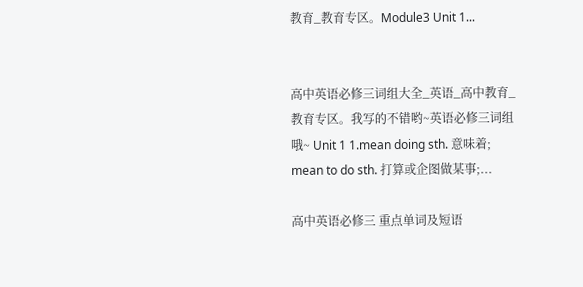教育_教育专区。Module3 Unit 1...


高中英语必修三词组大全_英语_高中教育_教育专区。我写的不错哟~英语必修三词组哦~ Unit 1 1.mean doing sth. 意味着; mean to do sth. 打算或企图做某事;...

高中英语必修三 重点单词及短语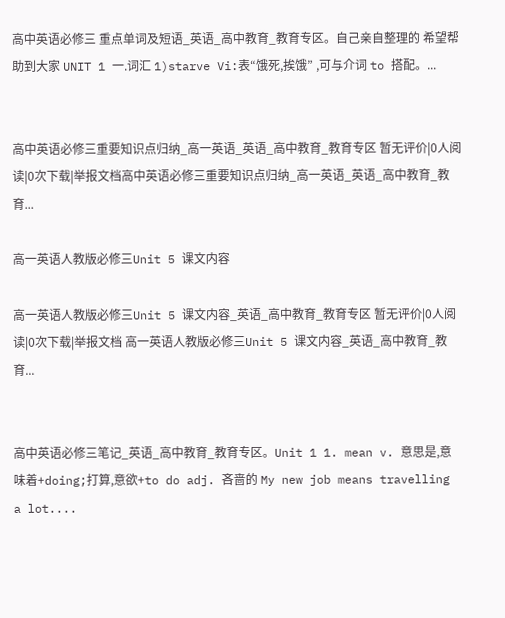高中英语必修三 重点单词及短语_英语_高中教育_教育专区。自己亲自整理的 希望帮助到大家 UNIT 1 一.词汇 1)starve Vi:表“饿死,挨饿” ,可与介词 to 搭配。...


高中英语必修三重要知识点归纳_高一英语_英语_高中教育_教育专区 暂无评价|0人阅读|0次下载|举报文档高中英语必修三重要知识点归纳_高一英语_英语_高中教育_教育...

高一英语人教版必修三Unit 5 课文内容

高一英语人教版必修三Unit 5 课文内容_英语_高中教育_教育专区 暂无评价|0人阅读|0次下载|举报文档 高一英语人教版必修三Unit 5 课文内容_英语_高中教育_教育...


高中英语必修三笔记_英语_高中教育_教育专区。Unit 1 1. mean v. 意思是,意味着+doing;打算,意欲+to do adj. 吝啬的 My new job means travelling a lot....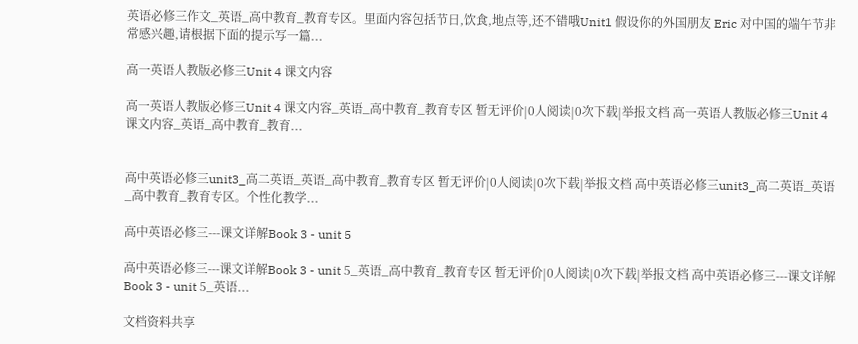英语必修三作文_英语_高中教育_教育专区。里面内容包括节日,饮食,地点等,还不错哦Unit1 假设你的外国朋友 Eric 对中国的端午节非常感兴趣,请根据下面的提示写一篇...

高一英语人教版必修三Unit 4 课文内容

高一英语人教版必修三Unit 4 课文内容_英语_高中教育_教育专区 暂无评价|0人阅读|0次下载|举报文档 高一英语人教版必修三Unit 4 课文内容_英语_高中教育_教育...


高中英语必修三unit3_高二英语_英语_高中教育_教育专区 暂无评价|0人阅读|0次下载|举报文档 高中英语必修三unit3_高二英语_英语_高中教育_教育专区。个性化教学...

高中英语必修三---课文详解Book 3 - unit 5

高中英语必修三---课文详解Book 3 - unit 5_英语_高中教育_教育专区 暂无评价|0人阅读|0次下载|举报文档 高中英语必修三---课文详解Book 3 - unit 5_英语...

文档资料共享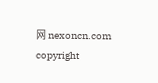网 nexoncn.com copyright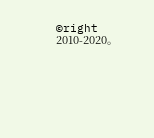©right 2010-2020。